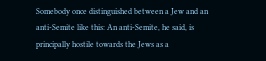Somebody once distinguished between a Jew and an anti-Semite like this: An anti-Semite, he said, is principally hostile towards the Jews as a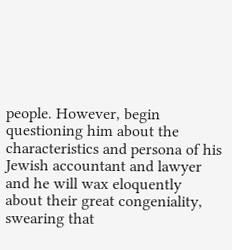people. However, begin questioning him about the characteristics and persona of his Jewish accountant and lawyer and he will wax eloquently about their great congeniality, swearing that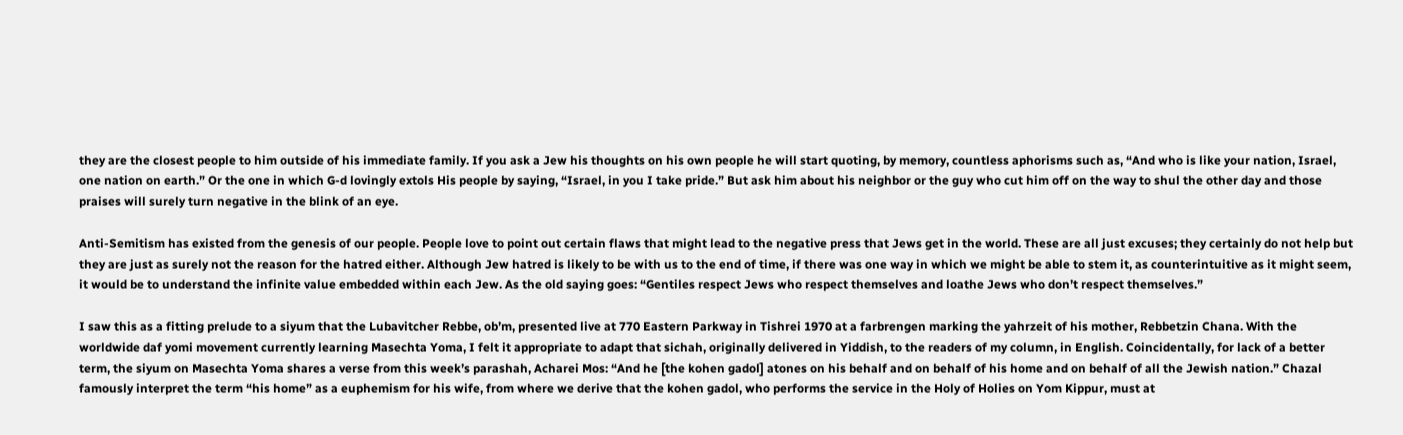they are the closest people to him outside of his immediate family. If you ask a Jew his thoughts on his own people he will start quoting, by memory, countless aphorisms such as, “And who is like your nation, Israel, one nation on earth.” Or the one in which G-d lovingly extols His people by saying, “Israel, in you I take pride.” But ask him about his neighbor or the guy who cut him off on the way to shul the other day and those praises will surely turn negative in the blink of an eye.

Anti-Semitism has existed from the genesis of our people. People love to point out certain flaws that might lead to the negative press that Jews get in the world. These are all just excuses; they certainly do not help but they are just as surely not the reason for the hatred either. Although Jew hatred is likely to be with us to the end of time, if there was one way in which we might be able to stem it, as counterintuitive as it might seem, it would be to understand the infinite value embedded within each Jew. As the old saying goes: “Gentiles respect Jews who respect themselves and loathe Jews who don’t respect themselves.”

I saw this as a fitting prelude to a siyum that the Lubavitcher Rebbe, ob’m, presented live at 770 Eastern Parkway in Tishrei 1970 at a farbrengen marking the yahrzeit of his mother, Rebbetzin Chana. With the worldwide daf yomi movement currently learning Masechta Yoma, I felt it appropriate to adapt that sichah, originally delivered in Yiddish, to the readers of my column, in English. Coincidentally, for lack of a better term, the siyum on Masechta Yoma shares a verse from this week’s parashah, Acharei Mos: “And he [the kohen gadol] atones on his behalf and on behalf of his home and on behalf of all the Jewish nation.” Chazal famously interpret the term “his home” as a euphemism for his wife, from where we derive that the kohen gadol, who performs the service in the Holy of Holies on Yom Kippur, must at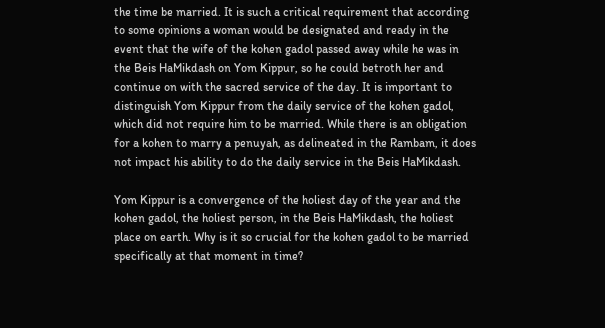the time be married. It is such a critical requirement that according to some opinions a woman would be designated and ready in the event that the wife of the kohen gadol passed away while he was in the Beis HaMikdash on Yom Kippur, so he could betroth her and continue on with the sacred service of the day. It is important to distinguish Yom Kippur from the daily service of the kohen gadol, which did not require him to be married. While there is an obligation for a kohen to marry a penuyah, as delineated in the Rambam, it does not impact his ability to do the daily service in the Beis HaMikdash.

Yom Kippur is a convergence of the holiest day of the year and the kohen gadol, the holiest person, in the Beis HaMikdash, the holiest place on earth. Why is it so crucial for the kohen gadol to be married specifically at that moment in time?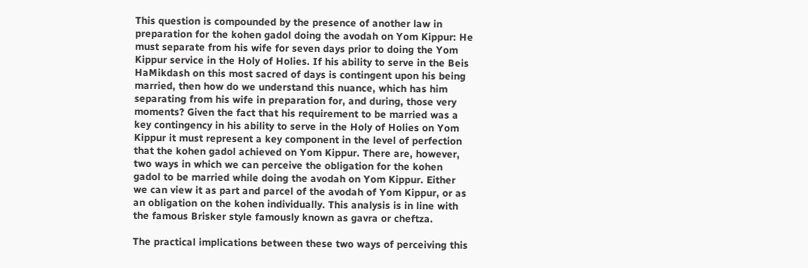This question is compounded by the presence of another law in preparation for the kohen gadol doing the avodah on Yom Kippur: He must separate from his wife for seven days prior to doing the Yom Kippur service in the Holy of Holies. If his ability to serve in the Beis HaMikdash on this most sacred of days is contingent upon his being married, then how do we understand this nuance, which has him separating from his wife in preparation for, and during, those very moments? Given the fact that his requirement to be married was a key contingency in his ability to serve in the Holy of Holies on Yom Kippur it must represent a key component in the level of perfection that the kohen gadol achieved on Yom Kippur. There are, however, two ways in which we can perceive the obligation for the kohen gadol to be married while doing the avodah on Yom Kippur. Either we can view it as part and parcel of the avodah of Yom Kippur, or as an obligation on the kohen individually. This analysis is in line with the famous Brisker style famously known as gavra or cheftza.

The practical implications between these two ways of perceiving this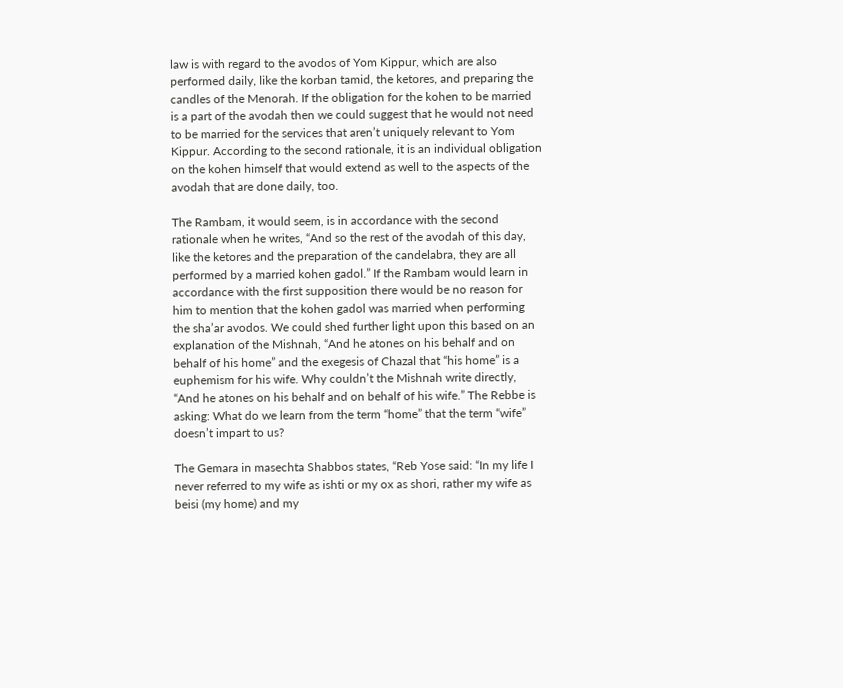law is with regard to the avodos of Yom Kippur, which are also performed daily, like the korban tamid, the ketores, and preparing the candles of the Menorah. If the obligation for the kohen to be married is a part of the avodah then we could suggest that he would not need to be married for the services that aren’t uniquely relevant to Yom Kippur. According to the second rationale, it is an individual obligation on the kohen himself that would extend as well to the aspects of the avodah that are done daily, too.

The Rambam, it would seem, is in accordance with the second rationale when he writes, “And so the rest of the avodah of this day, like the ketores and the preparation of the candelabra, they are all performed by a married kohen gadol.” If the Rambam would learn in accordance with the first supposition there would be no reason for him to mention that the kohen gadol was married when performing the sha’ar avodos. We could shed further light upon this based on an explanation of the Mishnah, “And he atones on his behalf and on behalf of his home” and the exegesis of Chazal that “his home” is a euphemism for his wife. Why couldn’t the Mishnah write directly, “And he atones on his behalf and on behalf of his wife.” The Rebbe is asking: What do we learn from the term “home” that the term “wife” doesn’t impart to us?

The Gemara in masechta Shabbos states, “Reb Yose said: “In my life I never referred to my wife as ishti or my ox as shori, rather my wife as beisi (my home) and my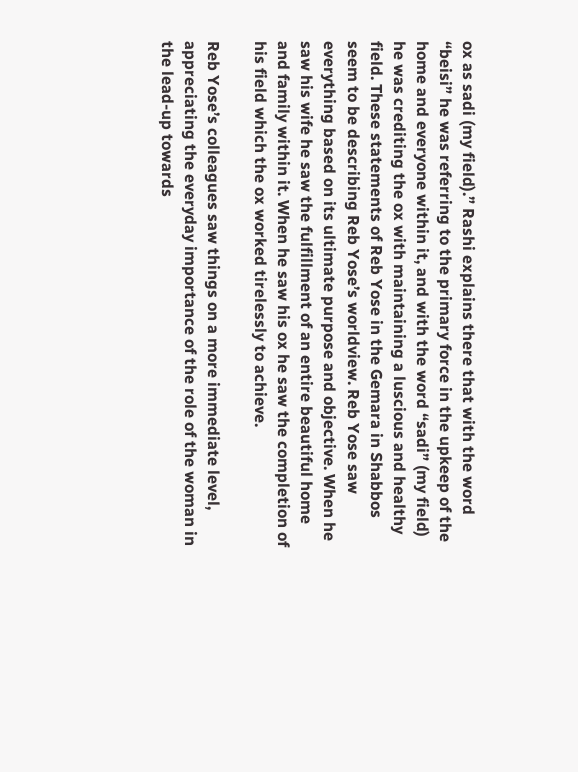ox as sadi (my field).” Rashi explains there that with the word “beisi” he was referring to the primary force in the upkeep of the home and everyone within it, and with the word “sadi” (my field) he was crediting the ox with maintaining a luscious and healthy field. These statements of Reb Yose in the Gemara in Shabbos seem to be describing Reb Yose’s worldview. Reb Yose saw everything based on its ultimate purpose and objective. When he saw his wife he saw the fulfillment of an entire beautiful home and family within it. When he saw his ox he saw the completion of his field which the ox worked tirelessly to achieve.

Reb Yose’s colleagues saw things on a more immediate level, appreciating the everyday importance of the role of the woman in the lead-up towards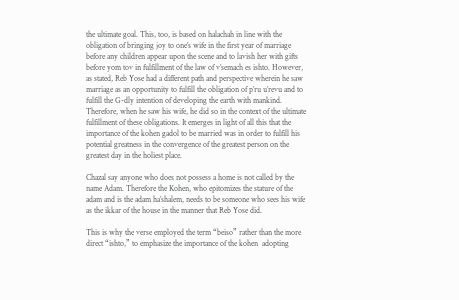the ultimate goal. This, too, is based on halachah in line with the obligation of bringing joy to one’s wife in the first year of marriage before any children appear upon the scene and to lavish her with gifts before yom tov in fulfillment of the law of v’semach es ishto. However, as stated, Reb Yose had a different path and perspective wherein he saw marriage as an opportunity to fulfill the obligation of p’ru u’revu and to fulfill the G-dly intention of developing the earth with mankind. Therefore, when he saw his wife, he did so in the context of the ultimate fulfillment of these obligations. It emerges in light of all this that the importance of the kohen gadol to be married was in order to fulfill his potential greatness in the convergence of the greatest person on the greatest day in the holiest place.

Chazal say anyone who does not possess a home is not called by the name Adam. Therefore the Kohen, who epitomizes the stature of the adam and is the adam ha’shalem, needs to be someone who sees his wife as the ikkar of the house in the manner that Reb Yose did.

This is why the verse employed the term “beiso” rather than the more direct “ishto,” to emphasize the importance of the kohen  adopting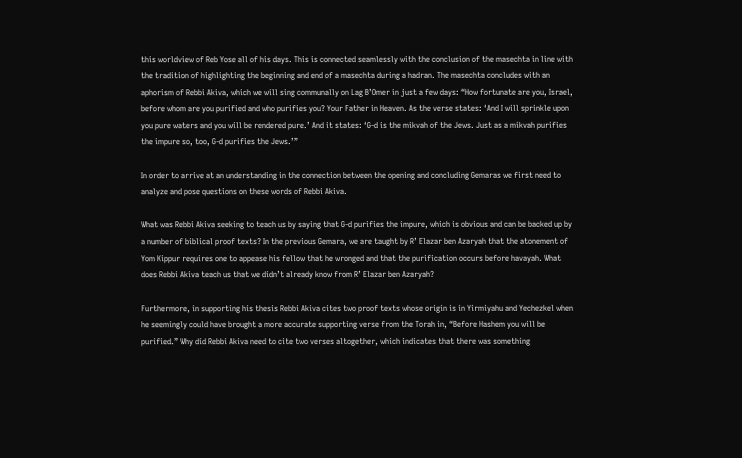this worldview of Reb Yose all of his days. This is connected seamlessly with the conclusion of the masechta in line with the tradition of highlighting the beginning and end of a masechta during a hadran. The masechta concludes with an aphorism of Rebbi Akiva, which we will sing communally on Lag B’Omer in just a few days: “How fortunate are you, Israel, before whom are you purified and who purifies you? Your Father in Heaven. As the verse states: ‘And I will sprinkle upon you pure waters and you will be rendered pure.’ And it states: ‘G-d is the mikvah of the Jews. Just as a mikvah purifies the impure so, too, G-d purifies the Jews.’”

In order to arrive at an understanding in the connection between the opening and concluding Gemaras we first need to analyze and pose questions on these words of Rebbi Akiva.

What was Rebbi Akiva seeking to teach us by saying that G-d purifies the impure, which is obvious and can be backed up by a number of biblical proof texts? In the previous Gemara, we are taught by R’ Elazar ben Azaryah that the atonement of Yom Kippur requires one to appease his fellow that he wronged and that the purification occurs before havayah. What does Rebbi Akiva teach us that we didn’t already know from R’ Elazar ben Azaryah?

Furthermore, in supporting his thesis Rebbi Akiva cites two proof texts whose origin is in Yirmiyahu and Yechezkel when he seemingly could have brought a more accurate supporting verse from the Torah in, “Before Hashem you will be purified.” Why did Rebbi Akiva need to cite two verses altogether, which indicates that there was something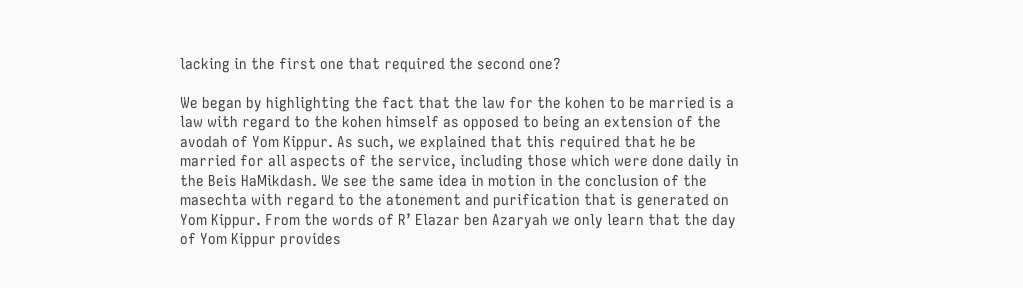lacking in the first one that required the second one?

We began by highlighting the fact that the law for the kohen to be married is a law with regard to the kohen himself as opposed to being an extension of the avodah of Yom Kippur. As such, we explained that this required that he be married for all aspects of the service, including those which were done daily in the Beis HaMikdash. We see the same idea in motion in the conclusion of the masechta with regard to the atonement and purification that is generated on Yom Kippur. From the words of R’ Elazar ben Azaryah we only learn that the day of Yom Kippur provides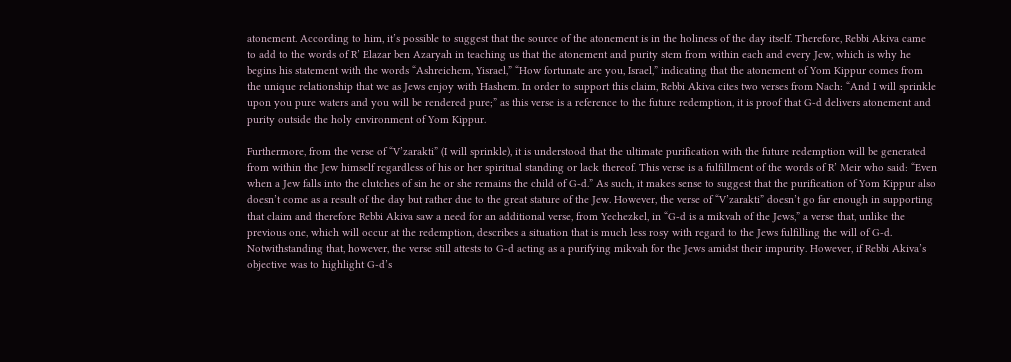atonement. According to him, it’s possible to suggest that the source of the atonement is in the holiness of the day itself. Therefore, Rebbi Akiva came to add to the words of R’ Elazar ben Azaryah in teaching us that the atonement and purity stem from within each and every Jew, which is why he begins his statement with the words “Ashreichem, Yisrael,” “How fortunate are you, Israel,” indicating that the atonement of Yom Kippur comes from the unique relationship that we as Jews enjoy with Hashem. In order to support this claim, Rebbi Akiva cites two verses from Nach: “And I will sprinkle upon you pure waters and you will be rendered pure;” as this verse is a reference to the future redemption, it is proof that G-d delivers atonement and purity outside the holy environment of Yom Kippur.

Furthermore, from the verse of “V’zarakti” (I will sprinkle), it is understood that the ultimate purification with the future redemption will be generated from within the Jew himself regardless of his or her spiritual standing or lack thereof. This verse is a fulfillment of the words of R’ Meir who said: “Even when a Jew falls into the clutches of sin he or she remains the child of G-d.” As such, it makes sense to suggest that the purification of Yom Kippur also doesn’t come as a result of the day but rather due to the great stature of the Jew. However, the verse of “V’zarakti” doesn’t go far enough in supporting that claim and therefore Rebbi Akiva saw a need for an additional verse, from Yechezkel, in “G-d is a mikvah of the Jews,” a verse that, unlike the previous one, which will occur at the redemption, describes a situation that is much less rosy with regard to the Jews fulfilling the will of G-d. Notwithstanding that, however, the verse still attests to G-d acting as a purifying mikvah for the Jews amidst their impurity. However, if Rebbi Akiva’s objective was to highlight G-d’s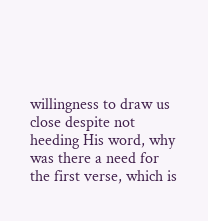willingness to draw us close despite not heeding His word, why was there a need for the first verse, which is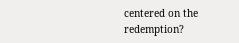centered on the redemption?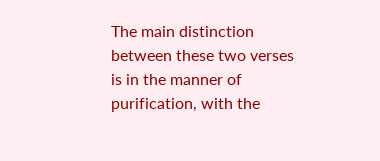The main distinction between these two verses is in the manner of purification, with the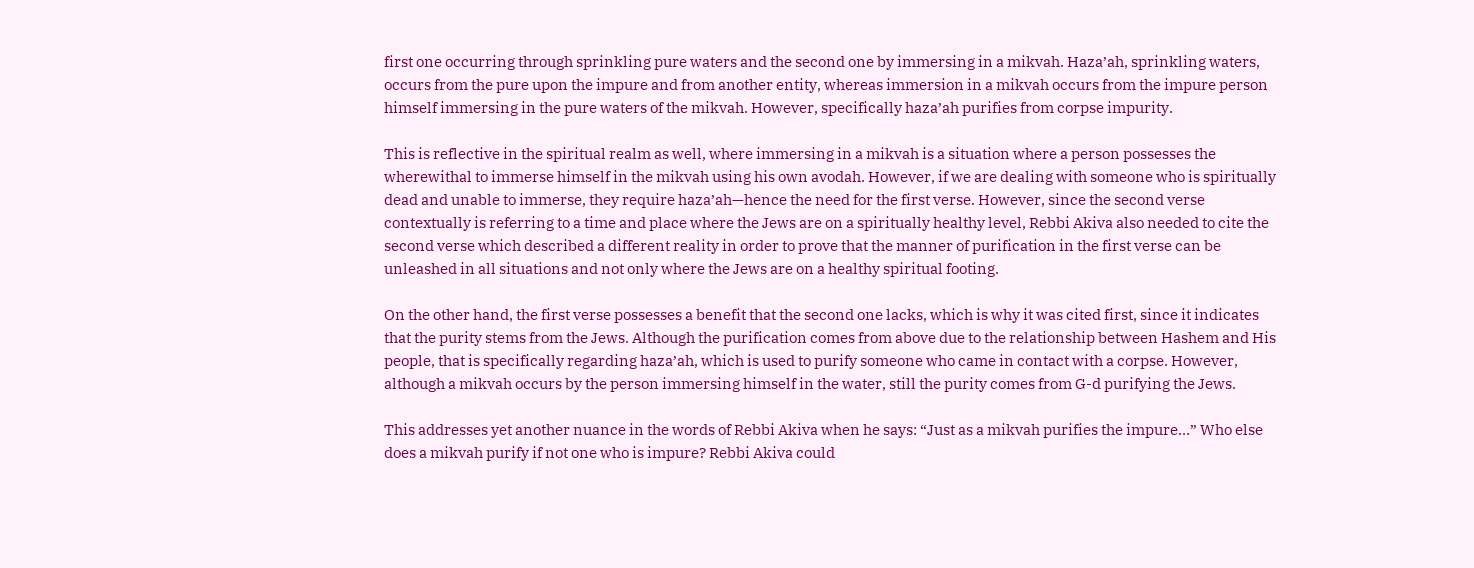first one occurring through sprinkling pure waters and the second one by immersing in a mikvah. Haza’ah, sprinkling waters, occurs from the pure upon the impure and from another entity, whereas immersion in a mikvah occurs from the impure person himself immersing in the pure waters of the mikvah. However, specifically haza’ah purifies from corpse impurity.

This is reflective in the spiritual realm as well, where immersing in a mikvah is a situation where a person possesses the wherewithal to immerse himself in the mikvah using his own avodah. However, if we are dealing with someone who is spiritually dead and unable to immerse, they require haza’ah—hence the need for the first verse. However, since the second verse contextually is referring to a time and place where the Jews are on a spiritually healthy level, Rebbi Akiva also needed to cite the second verse which described a different reality in order to prove that the manner of purification in the first verse can be unleashed in all situations and not only where the Jews are on a healthy spiritual footing.

On the other hand, the first verse possesses a benefit that the second one lacks, which is why it was cited first, since it indicates that the purity stems from the Jews. Although the purification comes from above due to the relationship between Hashem and His people, that is specifically regarding haza’ah, which is used to purify someone who came in contact with a corpse. However, although a mikvah occurs by the person immersing himself in the water, still the purity comes from G-d purifying the Jews.

This addresses yet another nuance in the words of Rebbi Akiva when he says: “Just as a mikvah purifies the impure…” Who else does a mikvah purify if not one who is impure? Rebbi Akiva could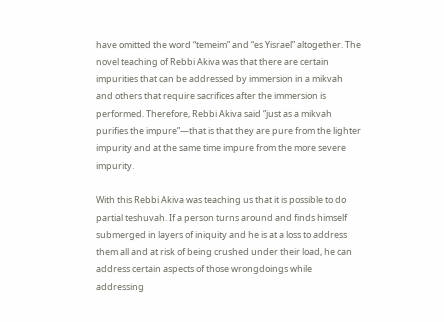have omitted the word “temeim” and “es Yisrael” altogether. The novel teaching of Rebbi Akiva was that there are certain impurities that can be addressed by immersion in a mikvah and others that require sacrifices after the immersion is performed. Therefore, Rebbi Akiva said “just as a mikvah purifies the impure”—that is that they are pure from the lighter impurity and at the same time impure from the more severe impurity.

With this Rebbi Akiva was teaching us that it is possible to do partial teshuvah. If a person turns around and finds himself submerged in layers of iniquity and he is at a loss to address them all and at risk of being crushed under their load, he can address certain aspects of those wrongdoings while addressing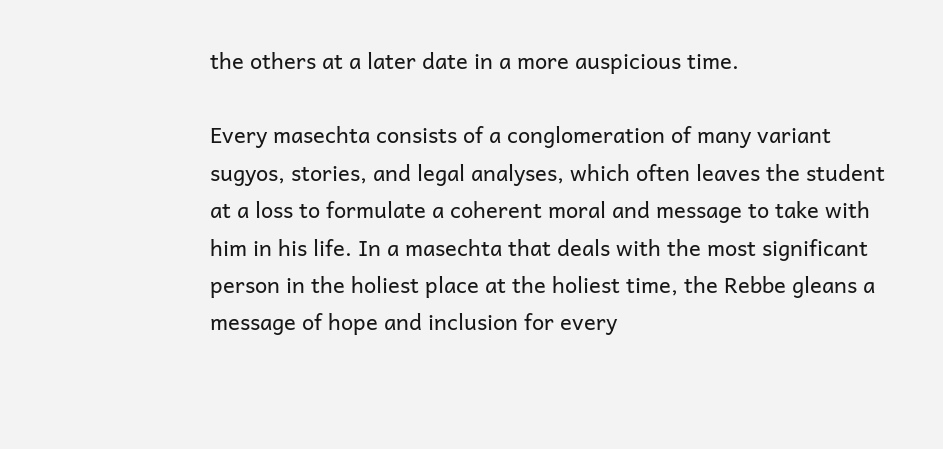the others at a later date in a more auspicious time.

Every masechta consists of a conglomeration of many variant sugyos, stories, and legal analyses, which often leaves the student at a loss to formulate a coherent moral and message to take with him in his life. In a masechta that deals with the most significant person in the holiest place at the holiest time, the Rebbe gleans a message of hope and inclusion for every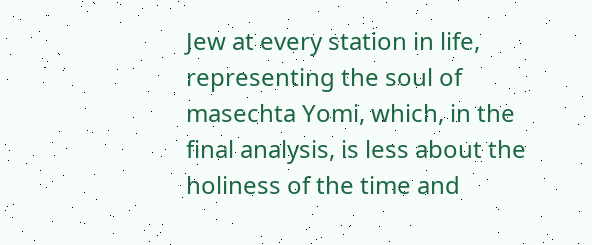Jew at every station in life, representing the soul of masechta Yomi, which, in the final analysis, is less about the holiness of the time and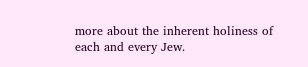more about the inherent holiness of each and every Jew.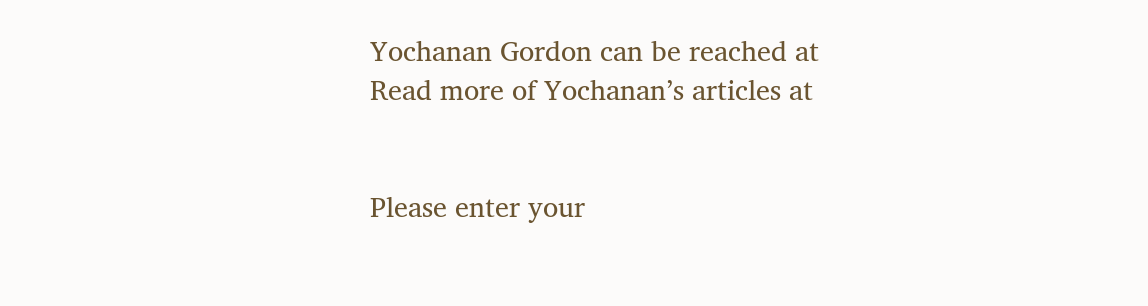Yochanan Gordon can be reached at Read more of Yochanan’s articles at


Please enter your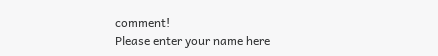comment!
Please enter your name here